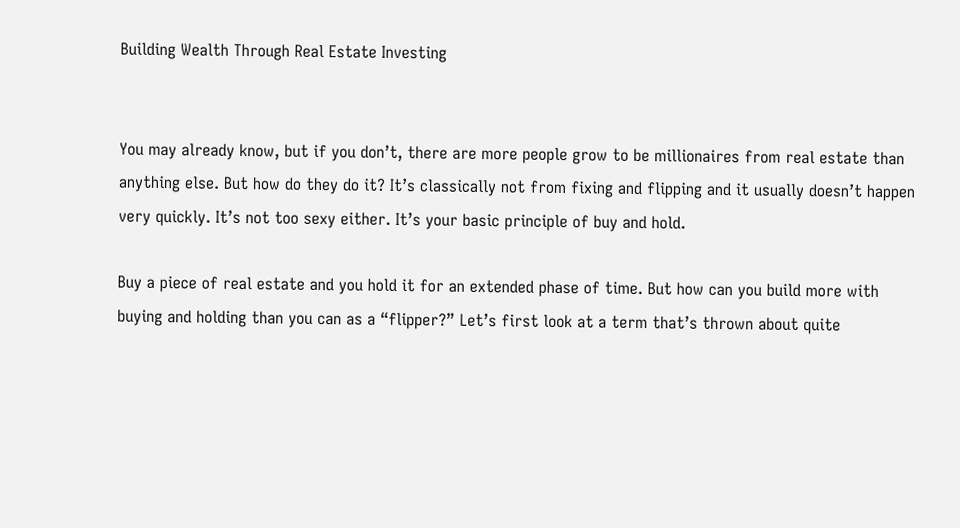Building Wealth Through Real Estate Investing


You may already know, but if you don’t, there are more people grow to be millionaires from real estate than anything else. But how do they do it? It’s classically not from fixing and flipping and it usually doesn’t happen very quickly. It’s not too sexy either. It’s your basic principle of buy and hold.

Buy a piece of real estate and you hold it for an extended phase of time. But how can you build more with buying and holding than you can as a “flipper?” Let’s first look at a term that’s thrown about quite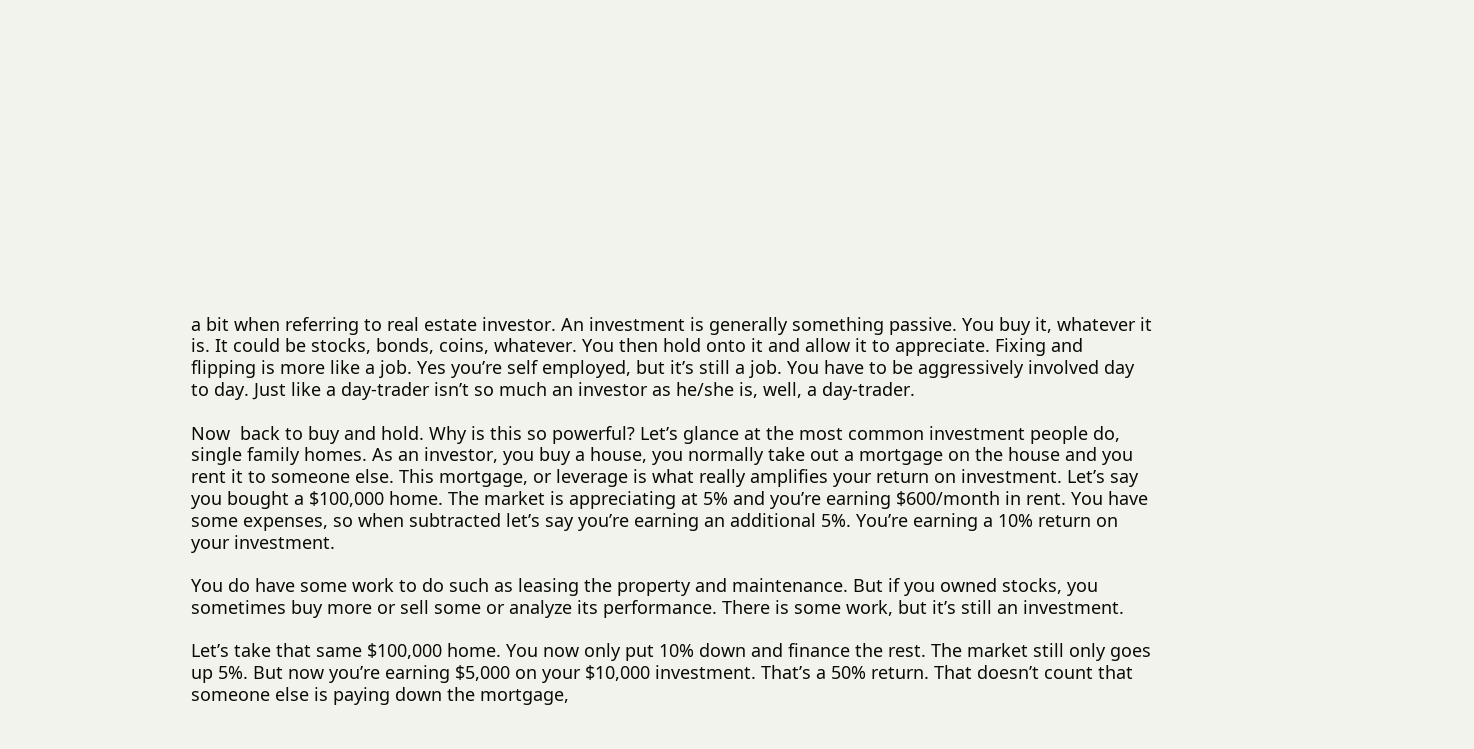a bit when referring to real estate investor. An investment is generally something passive. You buy it, whatever it is. It could be stocks, bonds, coins, whatever. You then hold onto it and allow it to appreciate. Fixing and flipping is more like a job. Yes you’re self employed, but it’s still a job. You have to be aggressively involved day to day. Just like a day-trader isn’t so much an investor as he/she is, well, a day-trader.

Now  back to buy and hold. Why is this so powerful? Let’s glance at the most common investment people do, single family homes. As an investor, you buy a house, you normally take out a mortgage on the house and you rent it to someone else. This mortgage, or leverage is what really amplifies your return on investment. Let’s say you bought a $100,000 home. The market is appreciating at 5% and you’re earning $600/month in rent. You have some expenses, so when subtracted let’s say you’re earning an additional 5%. You’re earning a 10% return on your investment.

You do have some work to do such as leasing the property and maintenance. But if you owned stocks, you sometimes buy more or sell some or analyze its performance. There is some work, but it’s still an investment.

Let’s take that same $100,000 home. You now only put 10% down and finance the rest. The market still only goes up 5%. But now you’re earning $5,000 on your $10,000 investment. That’s a 50% return. That doesn’t count that someone else is paying down the mortgage,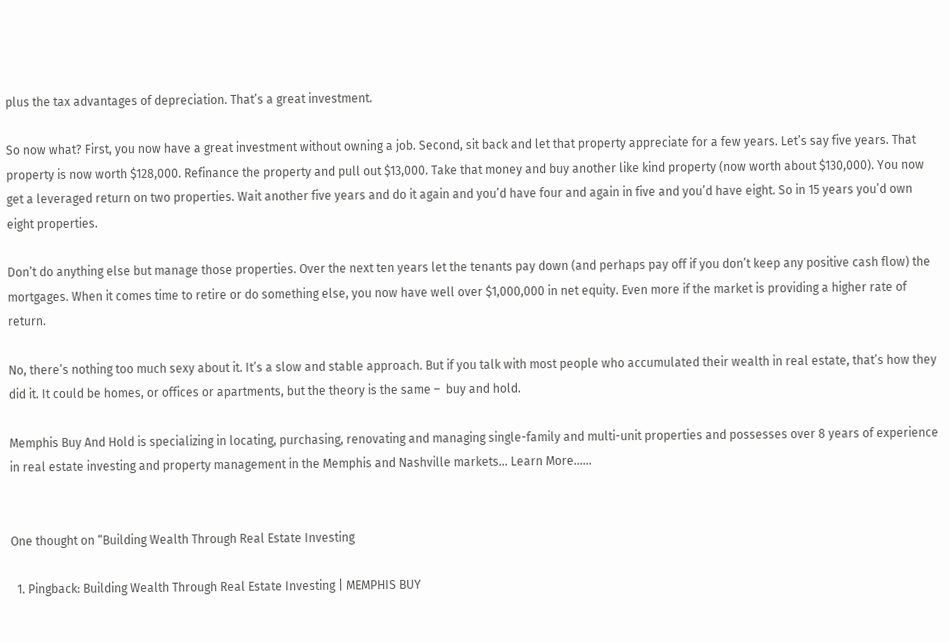plus the tax advantages of depreciation. That’s a great investment.

So now what? First, you now have a great investment without owning a job. Second, sit back and let that property appreciate for a few years. Let’s say five years. That property is now worth $128,000. Refinance the property and pull out $13,000. Take that money and buy another like kind property (now worth about $130,000). You now get a leveraged return on two properties. Wait another five years and do it again and you’d have four and again in five and you’d have eight. So in 15 years you’d own eight properties.

Don’t do anything else but manage those properties. Over the next ten years let the tenants pay down (and perhaps pay off if you don’t keep any positive cash flow) the mortgages. When it comes time to retire or do something else, you now have well over $1,000,000 in net equity. Even more if the market is providing a higher rate of return.

No, there’s nothing too much sexy about it. It’s a slow and stable approach. But if you talk with most people who accumulated their wealth in real estate, that’s how they did it. It could be homes, or offices or apartments, but the theory is the same –  buy and hold.

Memphis Buy And Hold is specializing in locating, purchasing, renovating and managing single-family and multi-unit properties and possesses over 8 years of experience in real estate investing and property management in the Memphis and Nashville markets… Learn More……


One thought on “Building Wealth Through Real Estate Investing

  1. Pingback: Building Wealth Through Real Estate Investing | MEMPHIS BUY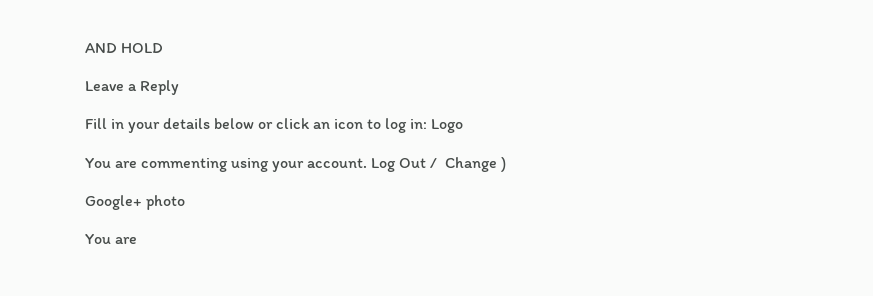AND HOLD

Leave a Reply

Fill in your details below or click an icon to log in: Logo

You are commenting using your account. Log Out /  Change )

Google+ photo

You are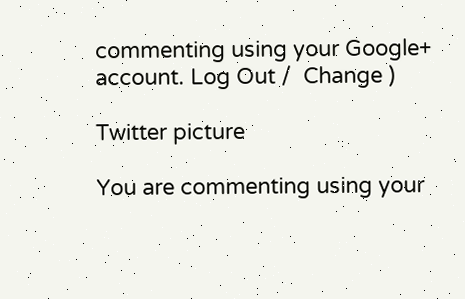commenting using your Google+ account. Log Out /  Change )

Twitter picture

You are commenting using your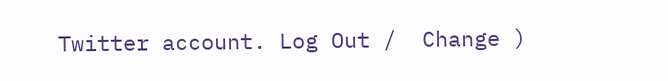Twitter account. Log Out /  Change )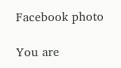Facebook photo

You are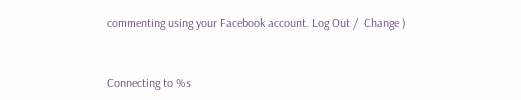commenting using your Facebook account. Log Out /  Change )


Connecting to %s